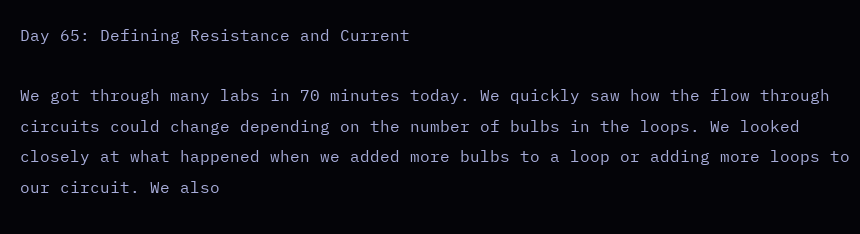Day 65: Defining Resistance and Current

We got through many labs in 70 minutes today. We quickly saw how the flow through circuits could change depending on the number of bulbs in the loops. We looked closely at what happened when we added more bulbs to a loop or adding more loops to our circuit. We also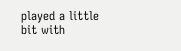played a little bit with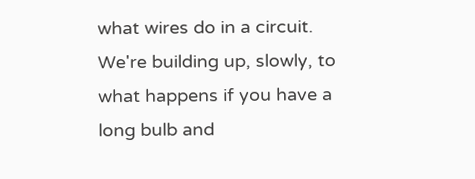what wires do in a circuit. We're building up, slowly, to what happens if you have a long bulb and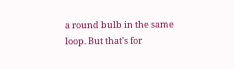a round bulb in the same loop. But that's for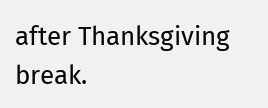after Thanksgiving break.